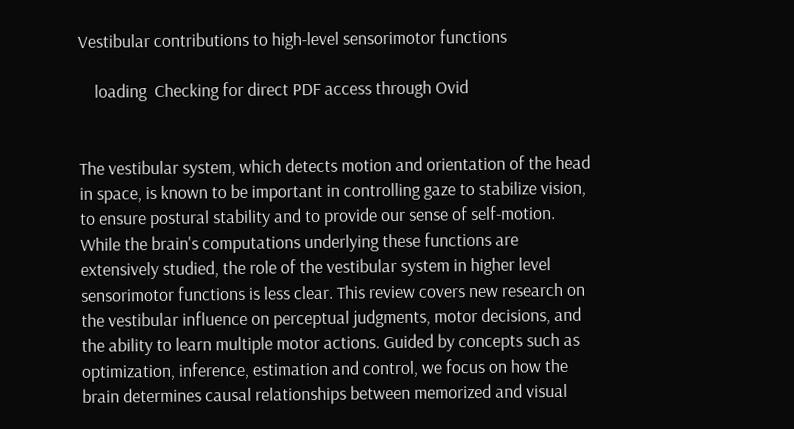Vestibular contributions to high-level sensorimotor functions

    loading  Checking for direct PDF access through Ovid


The vestibular system, which detects motion and orientation of the head in space, is known to be important in controlling gaze to stabilize vision, to ensure postural stability and to provide our sense of self-motion. While the brain's computations underlying these functions are extensively studied, the role of the vestibular system in higher level sensorimotor functions is less clear. This review covers new research on the vestibular influence on perceptual judgments, motor decisions, and the ability to learn multiple motor actions. Guided by concepts such as optimization, inference, estimation and control, we focus on how the brain determines causal relationships between memorized and visual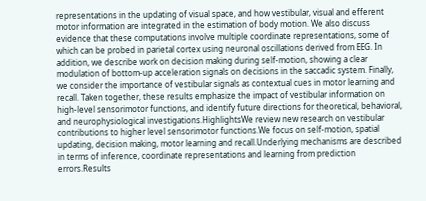representations in the updating of visual space, and how vestibular, visual and efferent motor information are integrated in the estimation of body motion. We also discuss evidence that these computations involve multiple coordinate representations, some of which can be probed in parietal cortex using neuronal oscillations derived from EEG. In addition, we describe work on decision making during self-motion, showing a clear modulation of bottom-up acceleration signals on decisions in the saccadic system. Finally, we consider the importance of vestibular signals as contextual cues in motor learning and recall. Taken together, these results emphasize the impact of vestibular information on high-level sensorimotor functions, and identify future directions for theoretical, behavioral, and neurophysiological investigations.HighlightsWe review new research on vestibular contributions to higher level sensorimotor functions.We focus on self-motion, spatial updating, decision making, motor learning and recall.Underlying mechanisms are described in terms of inference, coordinate representations and learning from prediction errors.Results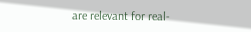are relevant for real-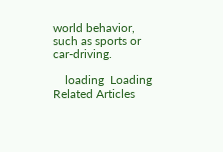world behavior, such as sports or car-driving.

    loading  Loading Related Articles